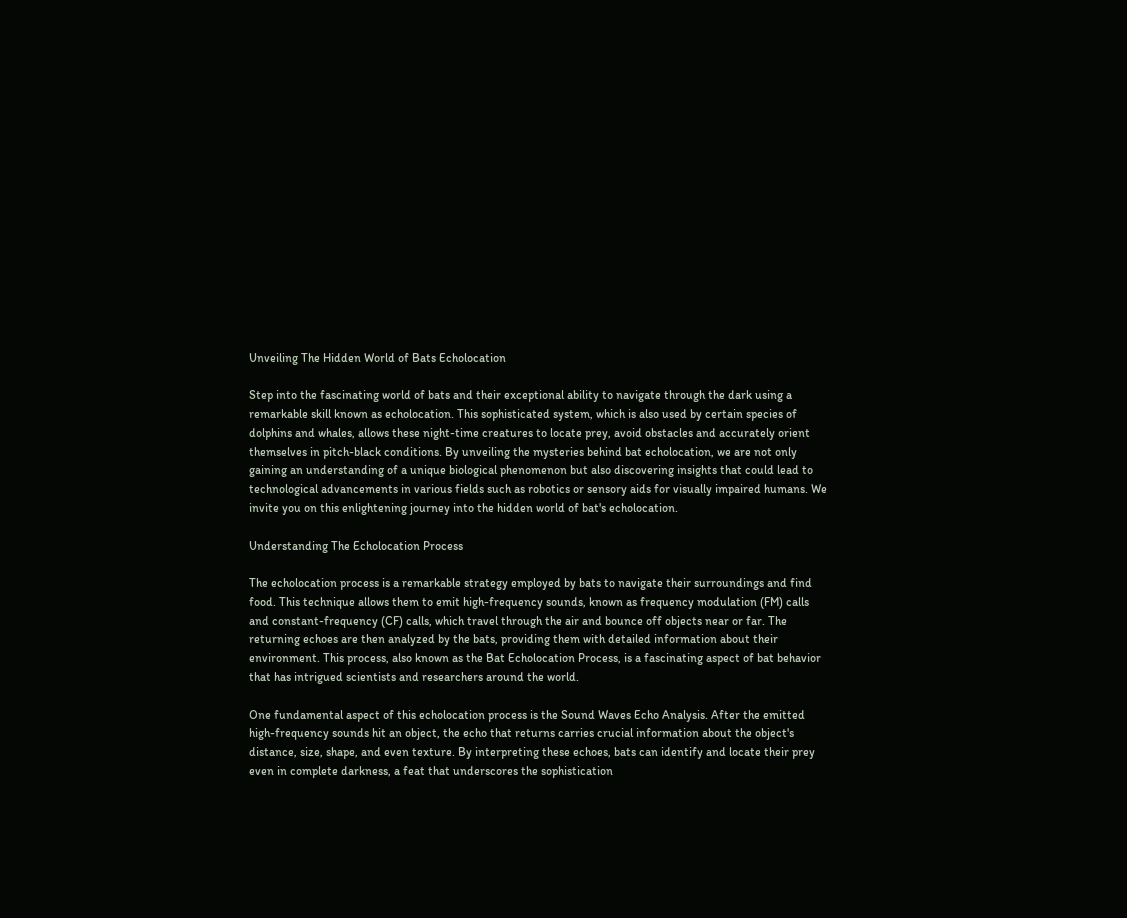Unveiling The Hidden World of Bats Echolocation

Step into the fascinating world of bats and their exceptional ability to navigate through the dark using a remarkable skill known as echolocation. This sophisticated system, which is also used by certain species of dolphins and whales, allows these night-time creatures to locate prey, avoid obstacles and accurately orient themselves in pitch-black conditions. By unveiling the mysteries behind bat echolocation, we are not only gaining an understanding of a unique biological phenomenon but also discovering insights that could lead to technological advancements in various fields such as robotics or sensory aids for visually impaired humans. We invite you on this enlightening journey into the hidden world of bat's echolocation.

Understanding The Echolocation Process

The echolocation process is a remarkable strategy employed by bats to navigate their surroundings and find food. This technique allows them to emit high-frequency sounds, known as frequency modulation (FM) calls and constant-frequency (CF) calls, which travel through the air and bounce off objects near or far. The returning echoes are then analyzed by the bats, providing them with detailed information about their environment. This process, also known as the Bat Echolocation Process, is a fascinating aspect of bat behavior that has intrigued scientists and researchers around the world.

One fundamental aspect of this echolocation process is the Sound Waves Echo Analysis. After the emitted high-frequency sounds hit an object, the echo that returns carries crucial information about the object's distance, size, shape, and even texture. By interpreting these echoes, bats can identify and locate their prey even in complete darkness, a feat that underscores the sophistication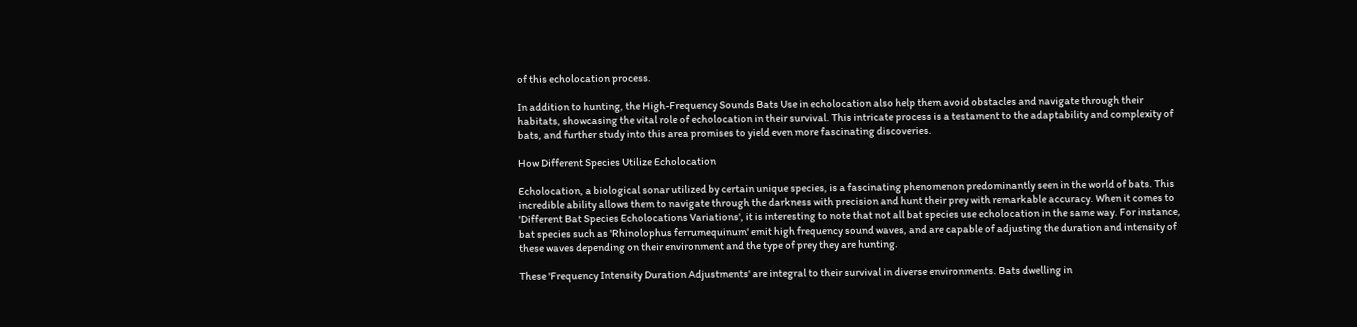of this echolocation process.

In addition to hunting, the High-Frequency Sounds Bats Use in echolocation also help them avoid obstacles and navigate through their habitats, showcasing the vital role of echolocation in their survival. This intricate process is a testament to the adaptability and complexity of bats, and further study into this area promises to yield even more fascinating discoveries.

How Different Species Utilize Echolocation

Echolocation, a biological sonar utilized by certain unique species, is a fascinating phenomenon predominantly seen in the world of bats. This incredible ability allows them to navigate through the darkness with precision and hunt their prey with remarkable accuracy. When it comes to 'Different Bat Species Echolocations Variations', it is interesting to note that not all bat species use echolocation in the same way. For instance, bat species such as 'Rhinolophus ferrumequinum' emit high frequency sound waves, and are capable of adjusting the duration and intensity of these waves depending on their environment and the type of prey they are hunting.

These 'Frequency Intensity Duration Adjustments' are integral to their survival in diverse environments. Bats dwelling in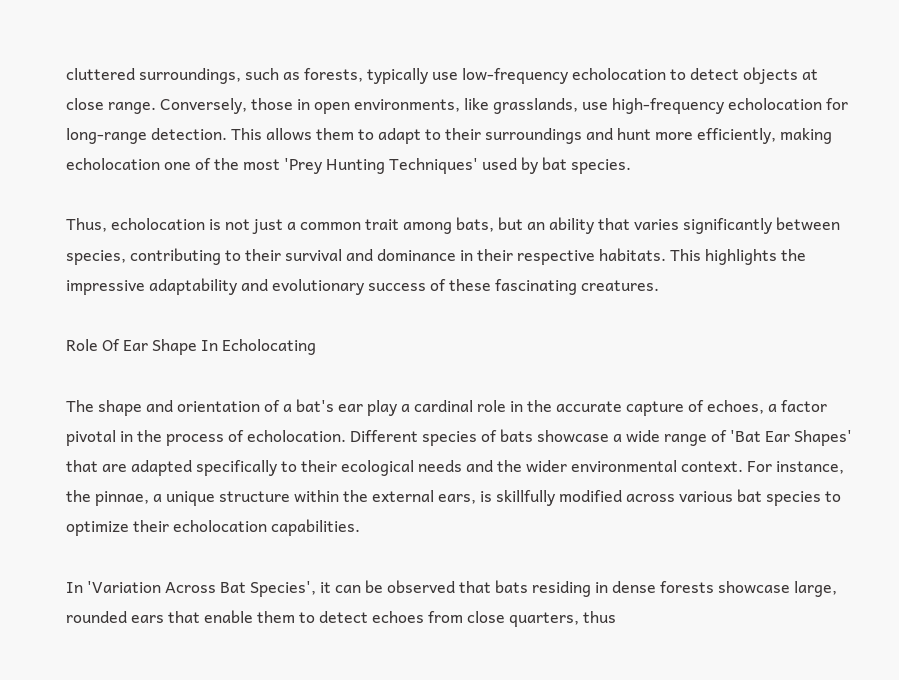cluttered surroundings, such as forests, typically use low-frequency echolocation to detect objects at close range. Conversely, those in open environments, like grasslands, use high-frequency echolocation for long-range detection. This allows them to adapt to their surroundings and hunt more efficiently, making echolocation one of the most 'Prey Hunting Techniques' used by bat species.

Thus, echolocation is not just a common trait among bats, but an ability that varies significantly between species, contributing to their survival and dominance in their respective habitats. This highlights the impressive adaptability and evolutionary success of these fascinating creatures.

Role Of Ear Shape In Echolocating

The shape and orientation of a bat's ear play a cardinal role in the accurate capture of echoes, a factor pivotal in the process of echolocation. Different species of bats showcase a wide range of 'Bat Ear Shapes' that are adapted specifically to their ecological needs and the wider environmental context. For instance, the pinnae, a unique structure within the external ears, is skillfully modified across various bat species to optimize their echolocation capabilities.

In 'Variation Across Bat Species', it can be observed that bats residing in dense forests showcase large, rounded ears that enable them to detect echoes from close quarters, thus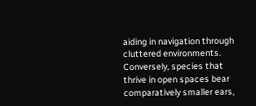aiding in navigation through cluttered environments. Conversely, species that thrive in open spaces bear comparatively smaller ears,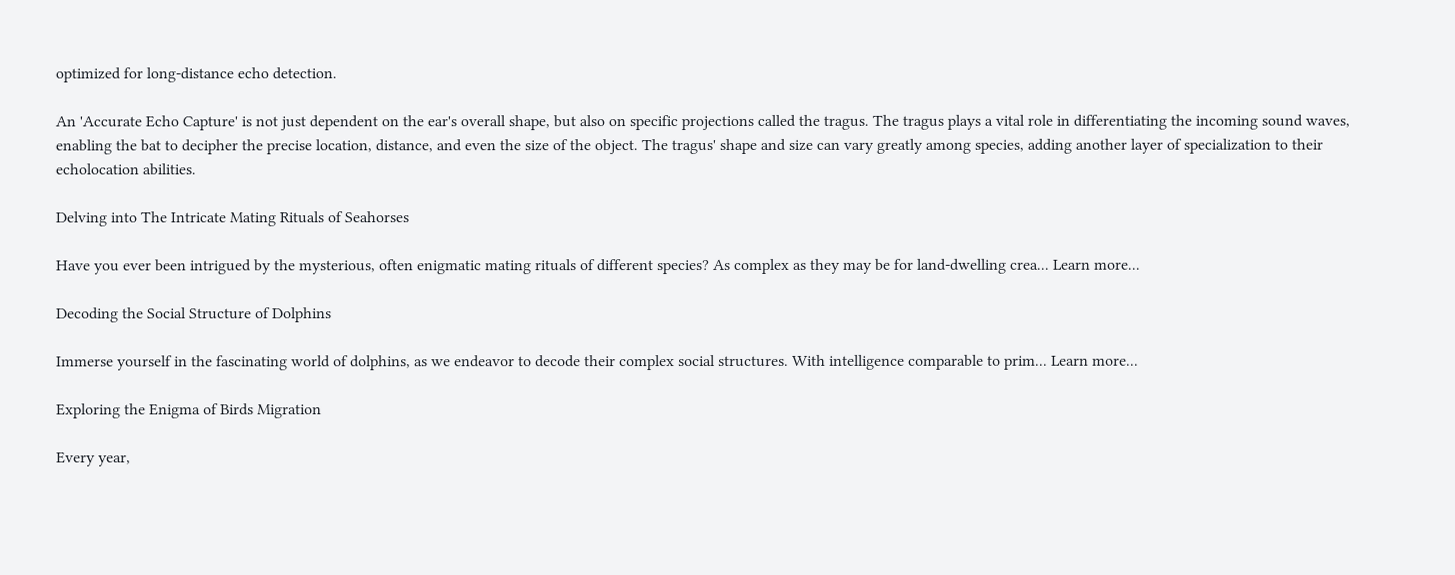optimized for long-distance echo detection.

An 'Accurate Echo Capture' is not just dependent on the ear's overall shape, but also on specific projections called the tragus. The tragus plays a vital role in differentiating the incoming sound waves, enabling the bat to decipher the precise location, distance, and even the size of the object. The tragus' shape and size can vary greatly among species, adding another layer of specialization to their echolocation abilities.

Delving into The Intricate Mating Rituals of Seahorses

Have you ever been intrigued by the mysterious, often enigmatic mating rituals of different species? As complex as they may be for land-dwelling crea... Learn more...

Decoding the Social Structure of Dolphins

Immerse yourself in the fascinating world of dolphins, as we endeavor to decode their complex social structures. With intelligence comparable to prim... Learn more...

Exploring the Enigma of Birds Migration

Every year,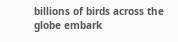billions of birds across the globe embark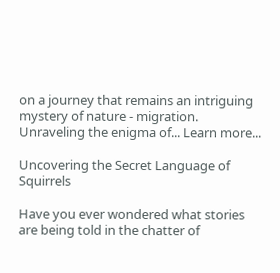on a journey that remains an intriguing mystery of nature - migration. Unraveling the enigma of... Learn more...

Uncovering the Secret Language of Squirrels

Have you ever wondered what stories are being told in the chatter of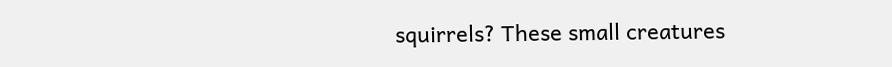squirrels? These small creatures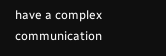have a complex communication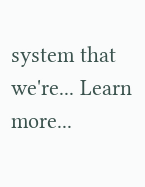system that we're... Learn more...